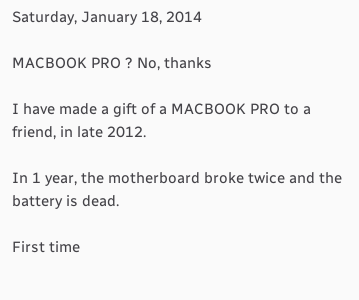Saturday, January 18, 2014

MACBOOK PRO ? No, thanks

I have made a gift of a MACBOOK PRO to a friend, in late 2012.

In 1 year, the motherboard broke twice and the battery is dead.

First time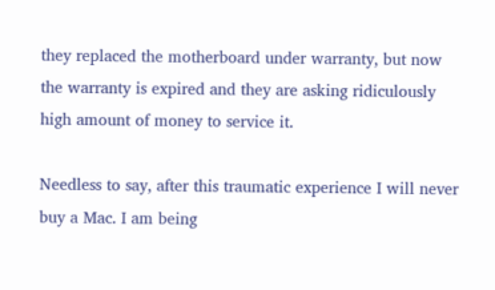they replaced the motherboard under warranty, but now the warranty is expired and they are asking ridiculously high amount of money to service it.

Needless to say, after this traumatic experience I will never buy a Mac. I am being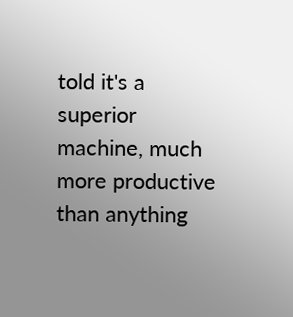told it's a superior machine, much more productive than anything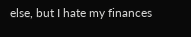else, but I hate my finances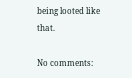being looted like that.

No comments: